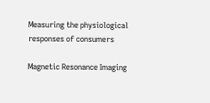Measuring the physiological responses of consumers

Magnetic Resonance Imaging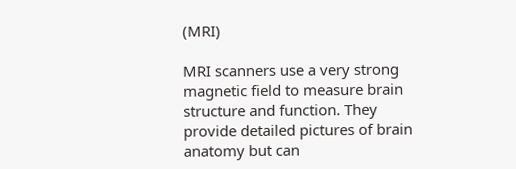(MRI)

MRI scanners use a very strong magnetic field to measure brain structure and function. They provide detailed pictures of brain anatomy but can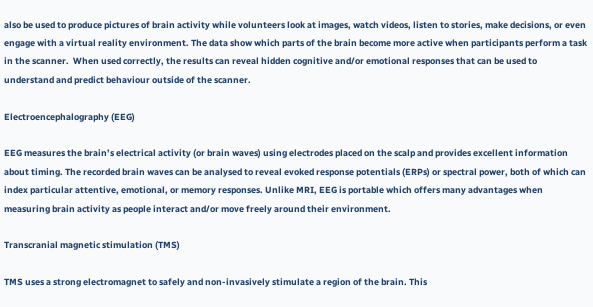also be used to produce pictures of brain activity while volunteers look at images, watch videos, listen to stories, make decisions, or even engage with a virtual reality environment. The data show which parts of the brain become more active when participants perform a task in the scanner.  When used correctly, the results can reveal hidden cognitive and/or emotional responses that can be used to understand and predict behaviour outside of the scanner.

Electroencephalography (EEG)

EEG measures the brain’s electrical activity (or brain waves) using electrodes placed on the scalp and provides excellent information about timing. The recorded brain waves can be analysed to reveal evoked response potentials (ERPs) or spectral power, both of which can index particular attentive, emotional, or memory responses. Unlike MRI, EEG is portable which offers many advantages when measuring brain activity as people interact and/or move freely around their environment.

Transcranial magnetic stimulation (TMS)

TMS uses a strong electromagnet to safely and non-invasively stimulate a region of the brain. This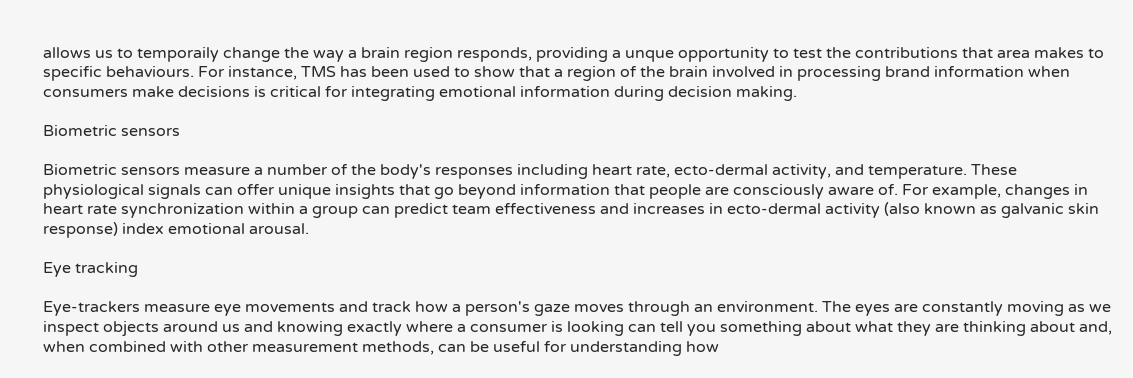allows us to temporaily change the way a brain region responds, providing a unque opportunity to test the contributions that area makes to specific behaviours. For instance, TMS has been used to show that a region of the brain involved in processing brand information when consumers make decisions is critical for integrating emotional information during decision making.

Biometric sensors

Biometric sensors measure a number of the body's responses including heart rate, ecto-dermal activity, and temperature. These physiological signals can offer unique insights that go beyond information that people are consciously aware of. For example, changes in heart rate synchronization within a group can predict team effectiveness and increases in ecto-dermal activity (also known as galvanic skin response) index emotional arousal.

Eye tracking

Eye-trackers measure eye movements and track how a person's gaze moves through an environment. The eyes are constantly moving as we inspect objects around us and knowing exactly where a consumer is looking can tell you something about what they are thinking about and, when combined with other measurement methods, can be useful for understanding how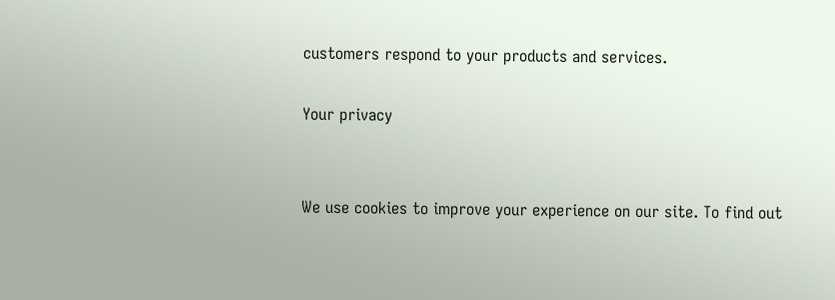customers respond to your products and services.

Your privacy


We use cookies to improve your experience on our site. To find out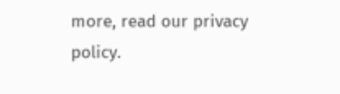more, read our privacy policy.